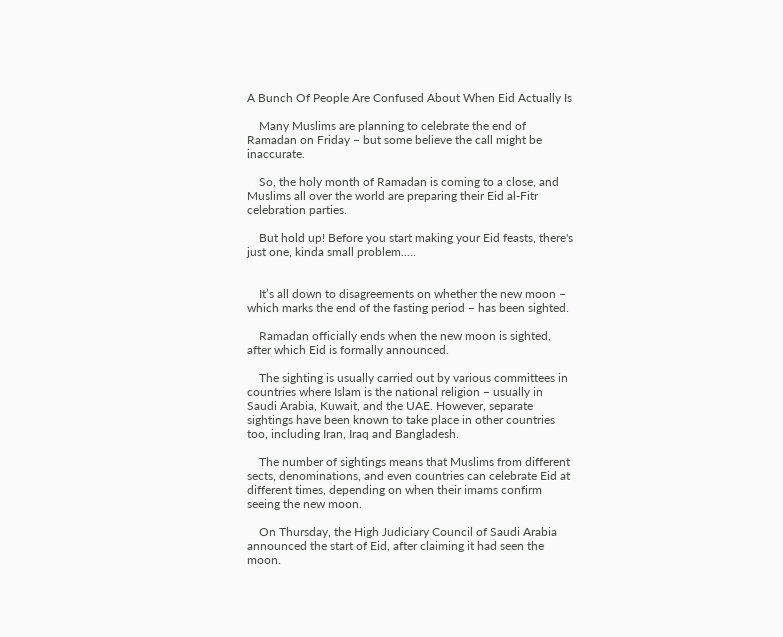A Bunch Of People Are Confused About When Eid Actually Is

    Many Muslims are planning to celebrate the end of Ramadan on Friday – but some believe the call might be inaccurate.

    So, the holy month of Ramadan is coming to a close, and Muslims all over the world are preparing their Eid al-Fitr celebration parties.

    But hold up! Before you start making your Eid feasts, there's just one, kinda small problem.....


    It’s all down to disagreements on whether the new moon – which marks the end of the fasting period – has been sighted.

    Ramadan officially ends when the new moon is sighted, after which Eid is formally announced.

    The sighting is usually carried out by various committees in countries where Islam is the national religion – usually in Saudi Arabia, Kuwait, and the UAE. However, separate sightings have been known to take place in other countries too, including Iran, Iraq and Bangladesh.

    The number of sightings means that Muslims from different sects, denominations, and even countries can celebrate Eid at different times, depending on when their imams confirm seeing the new moon.

    On Thursday, the High Judiciary Council of Saudi Arabia announced the start of Eid, after claiming it had seen the moon.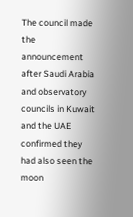The council made the announcement after Saudi Arabia and observatory councils in Kuwait and the UAE confirmed they had also seen the moon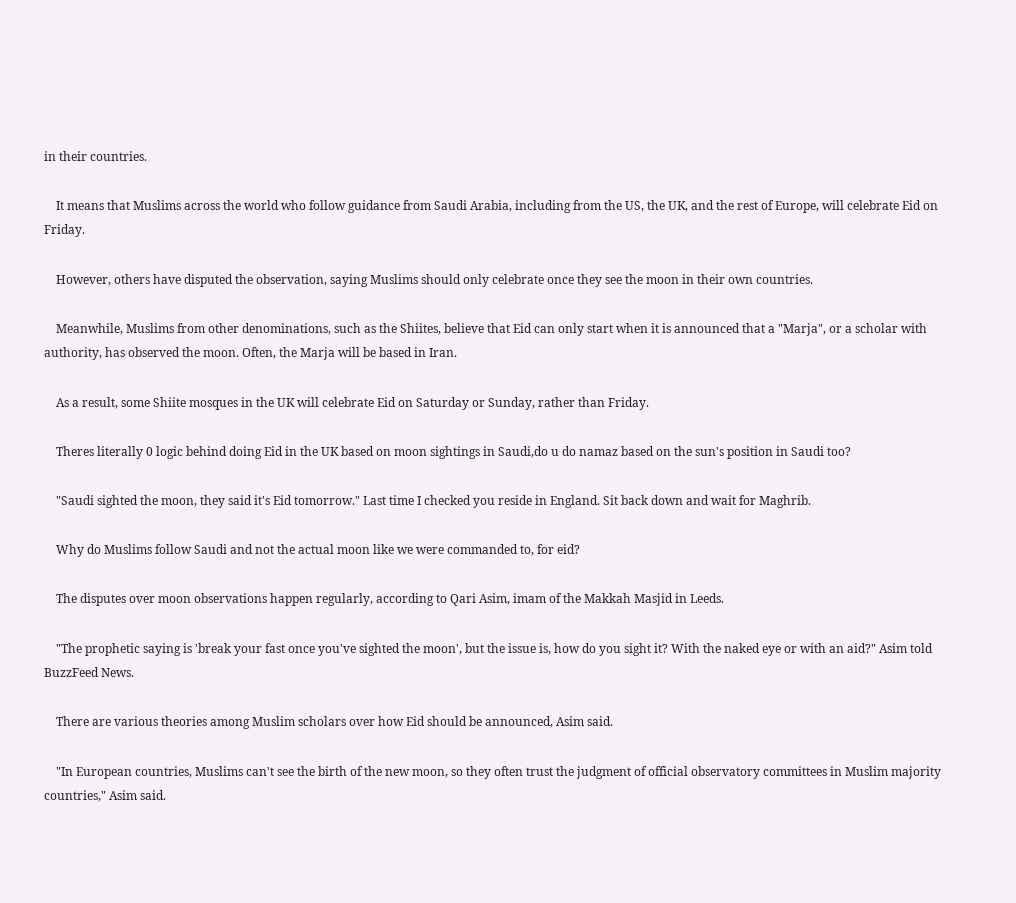in their countries.

    It means that Muslims across the world who follow guidance from Saudi Arabia, including from the US, the UK, and the rest of Europe, will celebrate Eid on Friday.

    However, others have disputed the observation, saying Muslims should only celebrate once they see the moon in their own countries.

    Meanwhile, Muslims from other denominations, such as the Shiites, believe that Eid can only start when it is announced that a "Marja", or a scholar with authority, has observed the moon. Often, the Marja will be based in Iran.

    As a result, some Shiite mosques in the UK will celebrate Eid on Saturday or Sunday, rather than Friday.

    Theres literally 0 logic behind doing Eid in the UK based on moon sightings in Saudi,do u do namaz based on the sun's position in Saudi too?

    "Saudi sighted the moon, they said it's Eid tomorrow." Last time I checked you reside in England. Sit back down and wait for Maghrib.

    Why do Muslims follow Saudi and not the actual moon like we were commanded to, for eid?

    The disputes over moon observations happen regularly, according to Qari Asim, imam of the Makkah Masjid in Leeds.

    "The prophetic saying is 'break your fast once you've sighted the moon', but the issue is, how do you sight it? With the naked eye or with an aid?" Asim told BuzzFeed News.

    There are various theories among Muslim scholars over how Eid should be announced, Asim said.

    "In European countries, Muslims can't see the birth of the new moon, so they often trust the judgment of official observatory committees in Muslim majority countries," Asim said.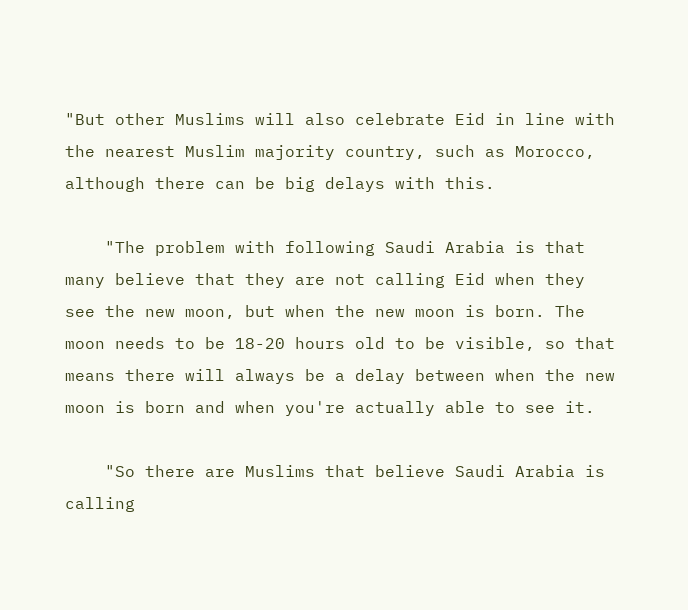"But other Muslims will also celebrate Eid in line with the nearest Muslim majority country, such as Morocco, although there can be big delays with this.

    "The problem with following Saudi Arabia is that many believe that they are not calling Eid when they see the new moon, but when the new moon is born. The moon needs to be 18-20 hours old to be visible, so that means there will always be a delay between when the new moon is born and when you're actually able to see it.

    "So there are Muslims that believe Saudi Arabia is calling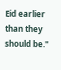Eid earlier than they should be."